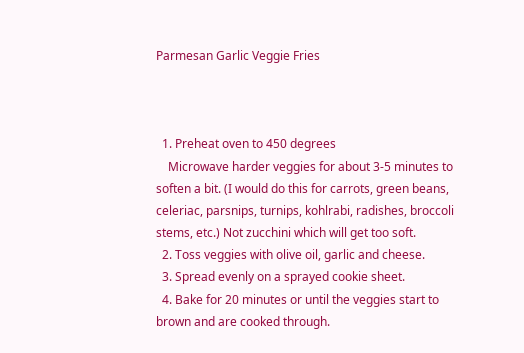Parmesan Garlic Veggie Fries



  1. Preheat oven to 450 degrees
    Microwave harder veggies for about 3-5 minutes to soften a bit. (I would do this for carrots, green beans, celeriac, parsnips, turnips, kohlrabi, radishes, broccoli stems, etc.) Not zucchini which will get too soft.
  2. Toss veggies with olive oil, garlic and cheese.
  3. Spread evenly on a sprayed cookie sheet.
  4. Bake for 20 minutes or until the veggies start to brown and are cooked through.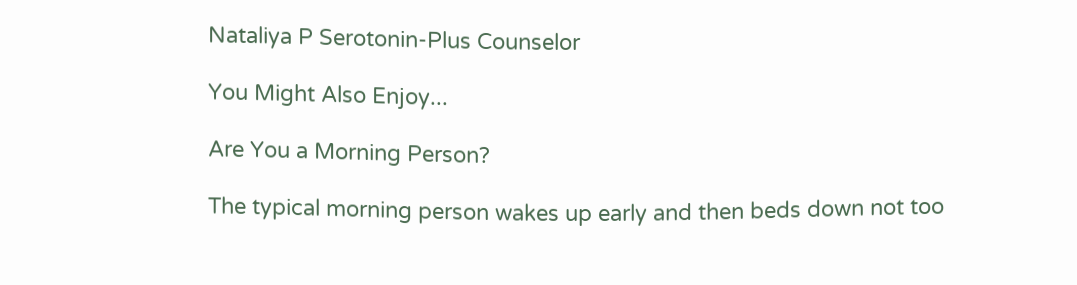Nataliya P Serotonin-Plus Counselor

You Might Also Enjoy...

Are You a Morning Person?

The typical morning person wakes up early and then beds down not too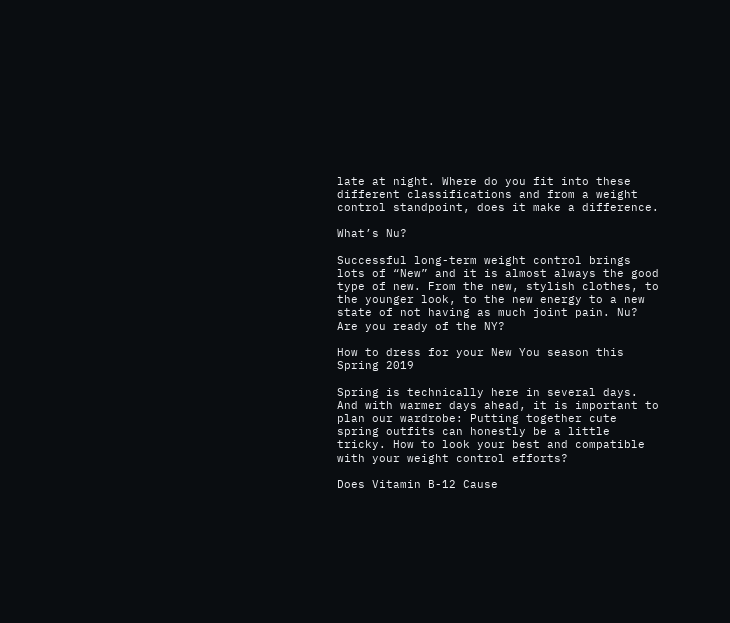late at night. Where do you fit into these different classifications and from a weight control standpoint, does it make a difference.

What’s Nu?

Successful long-term weight control brings lots of “New” and it is almost always the good type of new. From the new, stylish clothes, to the younger look, to the new energy to a new state of not having as much joint pain. Nu? Are you ready of the NY?

How to dress for your New You season this Spring 2019

Spring is technically here in several days. And with warmer days ahead, it is important to plan our wardrobe: Putting together cute spring outfits can honestly be a little tricky. How to look your best and compatible with your weight control efforts?

Does Vitamin B-12 Cause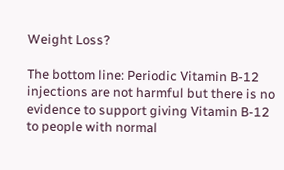Weight Loss?

The bottom line: Periodic Vitamin B-12 injections are not harmful but there is no evidence to support giving Vitamin B-12 to people with normal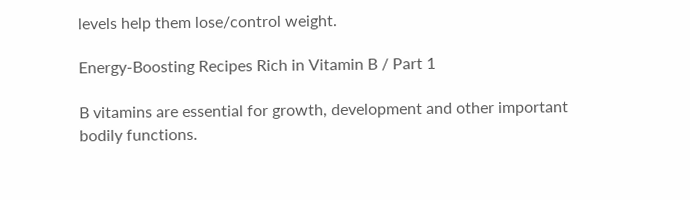levels help them lose/control weight.

Energy-Boosting Recipes Rich in Vitamin B / Part 1

B vitamins are essential for growth, development and other important bodily functions.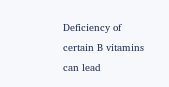Deficiency of certain B vitamins can lead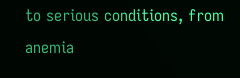to serious conditions, from anemia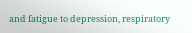and fatigue to depression, respiratory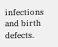infections and birth defects.